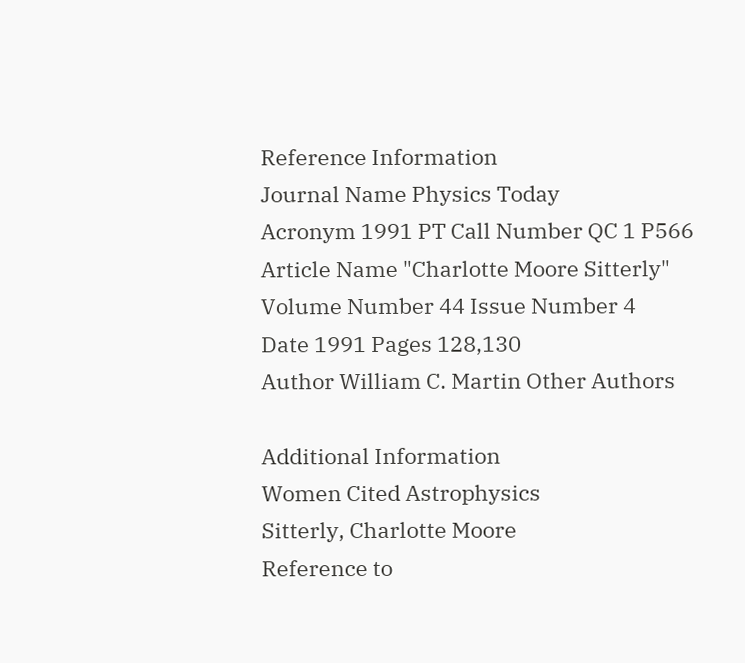Reference Information
Journal Name Physics Today
Acronym 1991 PT Call Number QC 1 P566
Article Name "Charlotte Moore Sitterly"
Volume Number 44 Issue Number 4
Date 1991 Pages 128,130
Author William C. Martin Other Authors

Additional Information
Women Cited Astrophysics
Sitterly, Charlotte Moore
Reference to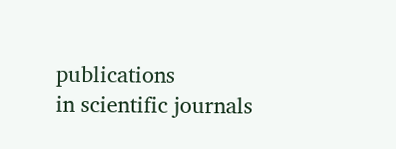publications
in scientific journals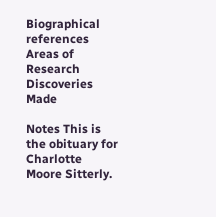Biographical references
Areas of Research
Discoveries Made

Notes This is the obituary for Charlotte Moore Sitterly.